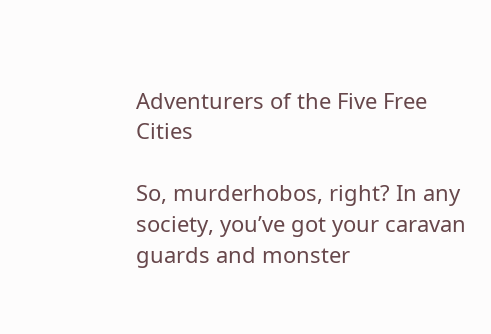Adventurers of the Five Free Cities

So, murderhobos, right? In any society, you’ve got your caravan guards and monster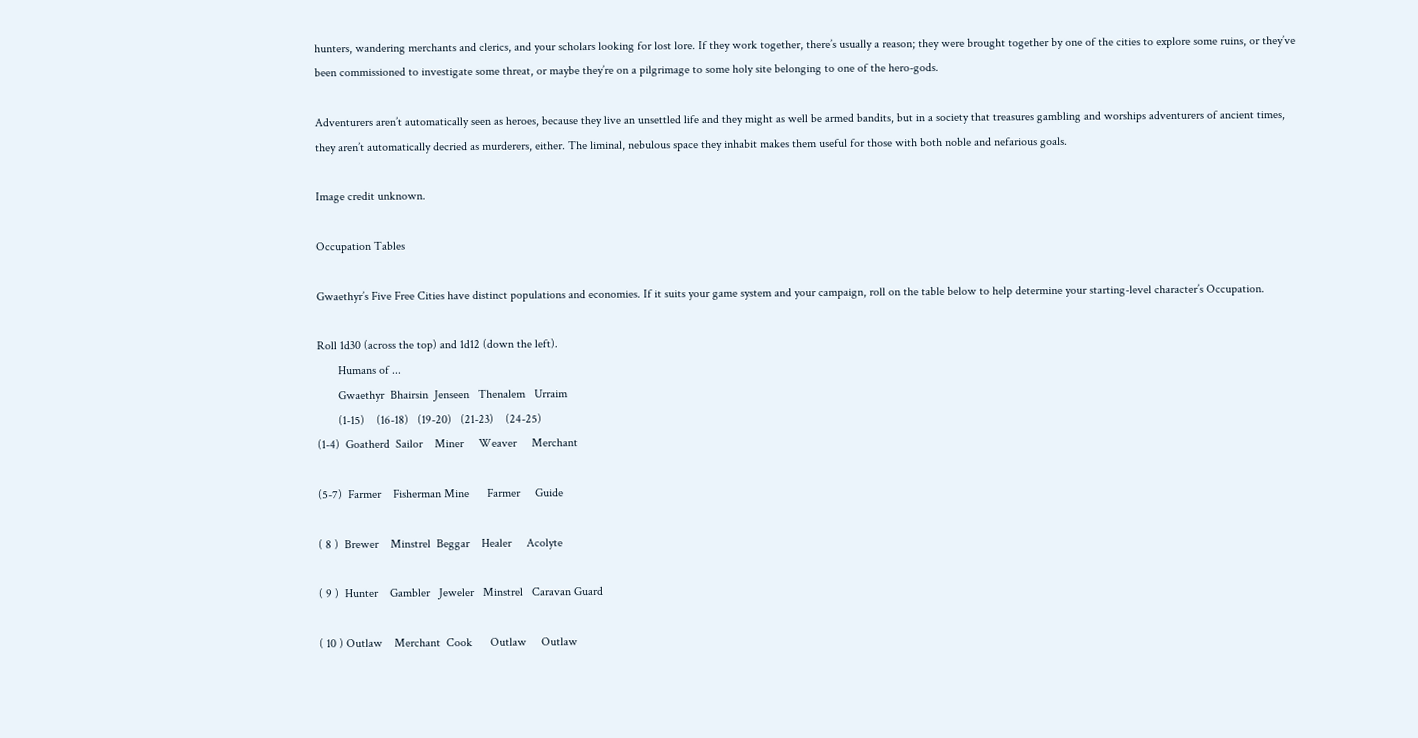hunters, wandering merchants and clerics, and your scholars looking for lost lore. If they work together, there’s usually a reason; they were brought together by one of the cities to explore some ruins, or they’ve been commissioned to investigate some threat, or maybe they’re on a pilgrimage to some holy site belonging to one of the hero-gods.

Adventurers aren’t automatically seen as heroes, because they live an unsettled life and they might as well be armed bandits, but in a society that treasures gambling and worships adventurers of ancient times, they aren’t automatically decried as murderers, either. The liminal, nebulous space they inhabit makes them useful for those with both noble and nefarious goals.

Image credit unknown.

Occupation Tables

Gwaethyr’s Five Free Cities have distinct populations and economies. If it suits your game system and your campaign, roll on the table below to help determine your starting-level character’s Occupation.

Roll 1d30 (across the top) and 1d12 (down the left).
       Humans of ...
       Gwaethyr  Bhairsin  Jenseen   Thenalem   Urraim
       (1-15)    (16-18)   (19-20)   (21-23)    (24-25)
(1-4)  Goatherd  Sailor    Miner     Weaver     Merchant

(5-7)  Farmer    Fisherman Mine      Farmer     Guide

( 8 )  Brewer    Minstrel  Beggar    Healer     Acolyte

( 9 )  Hunter    Gambler   Jeweler   Minstrel   Caravan Guard

( 10 ) Outlaw    Merchant  Cook      Outlaw     Outlaw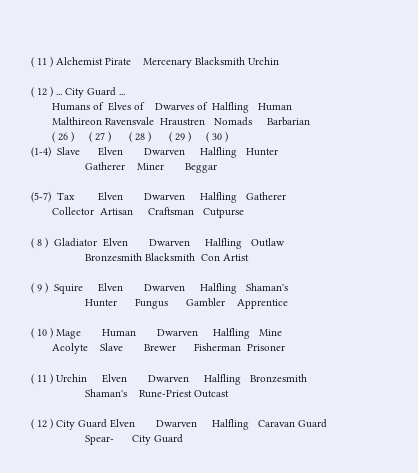( 11 ) Alchemist Pirate    Mercenary Blacksmith Urchin

( 12 ) ... City Guard ...
       Humans of  Elves of    Dwarves of  Halfling   Human
       Malthireon Ravensvale  Hraustren   Nomads     Barbarian
       ( 26 )     ( 27 )      ( 28 )      ( 29 )     ( 30 )
(1-4)  Slave      Elven       Dwarven     Halfling   Hunter
                  Gatherer    Miner       Beggar

(5-7)  Tax        Elven       Dwarven     Halfling   Gatherer
       Collector  Artisan     Craftsman   Cutpurse

( 8 )  Gladiator  Elven       Dwarven     Halfling   Outlaw
                  Bronzesmith Blacksmith  Con Artist

( 9 )  Squire     Elven       Dwarven     Halfling   Shaman's
                  Hunter      Fungus      Gambler    Apprentice

( 10 ) Mage       Human       Dwarven     Halfling   Mine
       Acolyte    Slave       Brewer      Fisherman  Prisoner

( 11 ) Urchin     Elven       Dwarven     Halfling   Bronzesmith
                  Shaman's    Rune-Priest Outcast

( 12 ) City Guard Elven       Dwarven     Halfling   Caravan Guard
                  Spear-      City Guard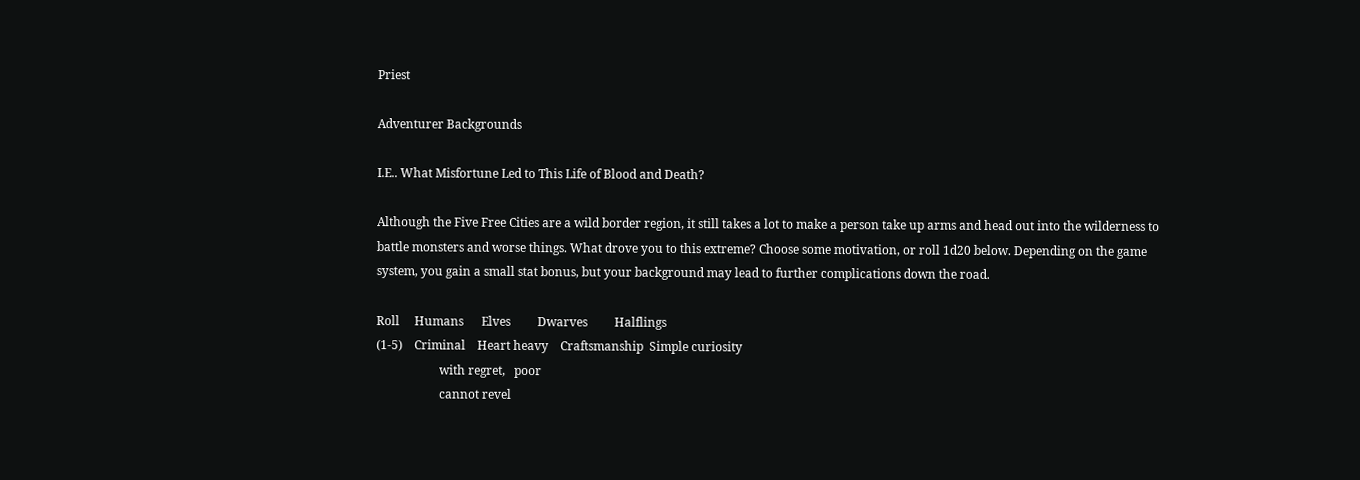Priest

Adventurer Backgrounds

I.E.. What Misfortune Led to This Life of Blood and Death?

Although the Five Free Cities are a wild border region, it still takes a lot to make a person take up arms and head out into the wilderness to battle monsters and worse things. What drove you to this extreme? Choose some motivation, or roll 1d20 below. Depending on the game system, you gain a small stat bonus, but your background may lead to further complications down the road.

Roll     Humans      Elves         Dwarves         Halflings
(1-5)    Criminal    Heart heavy    Craftsmanship  Simple curiosity
                     with regret,   poor
                     cannot revel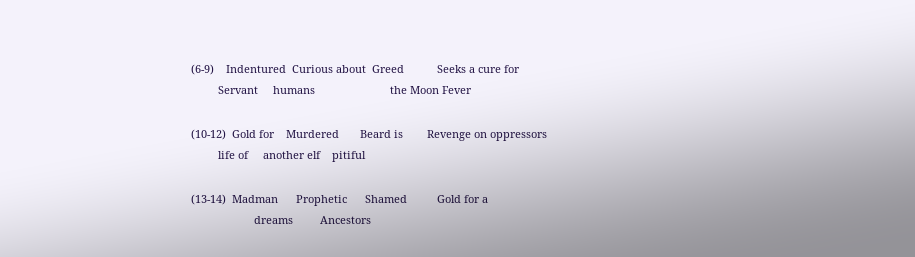(6-9)    Indentured  Curious about  Greed           Seeks a cure for
         Servant     humans                         the Moon Fever

(10-12)  Gold for    Murdered       Beard is        Revenge on oppressors
         life of     another elf    pitiful

(13-14)  Madman      Prophetic      Shamed          Gold for a
                     dreams         Ancestors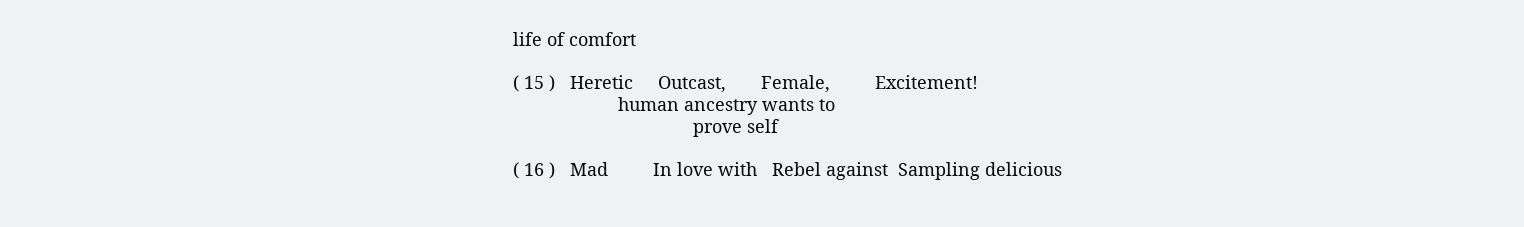life of comfort

( 15 )   Heretic     Outcast,       Female,         Excitement!
                     human ancestry wants to
                                    prove self

( 16 )   Mad         In love with   Rebel against  Sampling delicious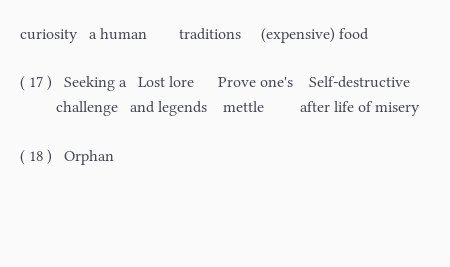curiosity   a human        traditions     (expensive) food

( 17 )   Seeking a   Lost lore      Prove one's    Self-destructive
         challenge   and legends    mettle         after life of misery

( 18 )   Orphan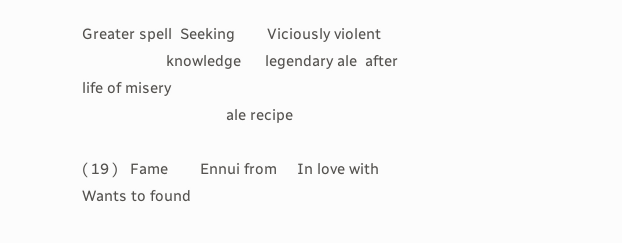Greater spell  Seeking        Viciously violent
                     knowledge      legendary ale  after life of misery
                                    ale recipe

( 19 )   Fame        Ennui from     In love with   Wants to found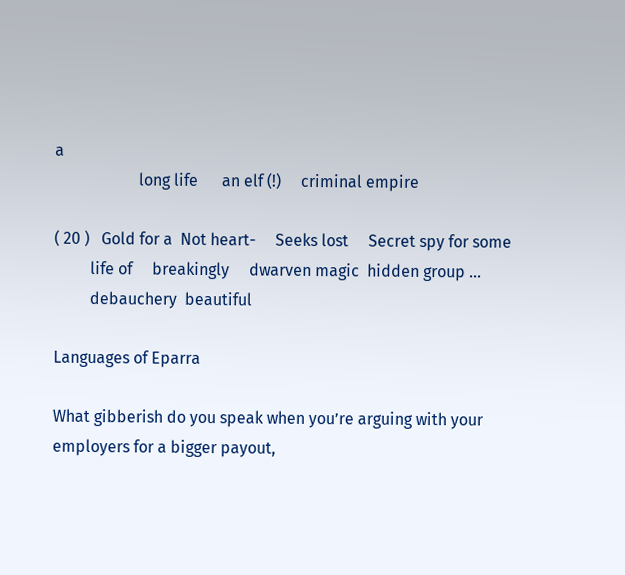a
                     long life      an elf (!)     criminal empire

( 20 )   Gold for a  Not heart-     Seeks lost     Secret spy for some
         life of     breakingly     dwarven magic  hidden group ...
         debauchery  beautiful

Languages of Eparra

What gibberish do you speak when you’re arguing with your employers for a bigger payout,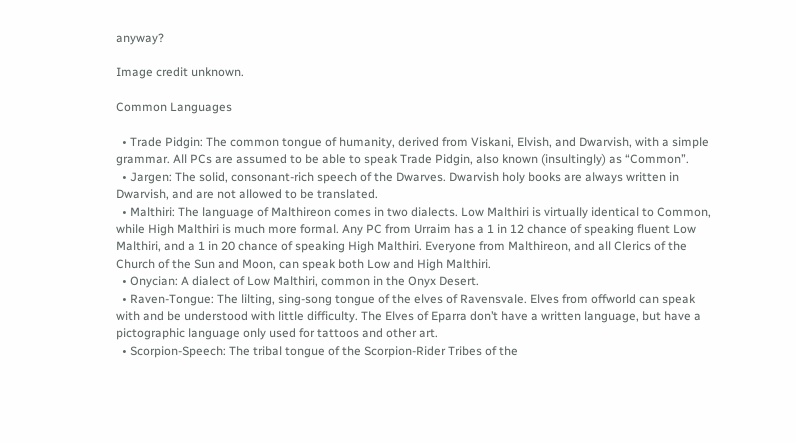anyway?

Image credit unknown.

Common Languages

  • Trade Pidgin: The common tongue of humanity, derived from Viskani, Elvish, and Dwarvish, with a simple grammar. All PCs are assumed to be able to speak Trade Pidgin, also known (insultingly) as “Common”.
  • Jargen: The solid, consonant-rich speech of the Dwarves. Dwarvish holy books are always written in Dwarvish, and are not allowed to be translated.
  • Malthiri: The language of Malthireon comes in two dialects. Low Malthiri is virtually identical to Common, while High Malthiri is much more formal. Any PC from Urraim has a 1 in 12 chance of speaking fluent Low Malthiri, and a 1 in 20 chance of speaking High Malthiri. Everyone from Malthireon, and all Clerics of the Church of the Sun and Moon, can speak both Low and High Malthiri.
  • Onycian: A dialect of Low Malthiri, common in the Onyx Desert.
  • Raven-Tongue: The lilting, sing-song tongue of the elves of Ravensvale. Elves from offworld can speak with and be understood with little difficulty. The Elves of Eparra don’t have a written language, but have a pictographic language only used for tattoos and other art.
  • Scorpion-Speech: The tribal tongue of the Scorpion-Rider Tribes of the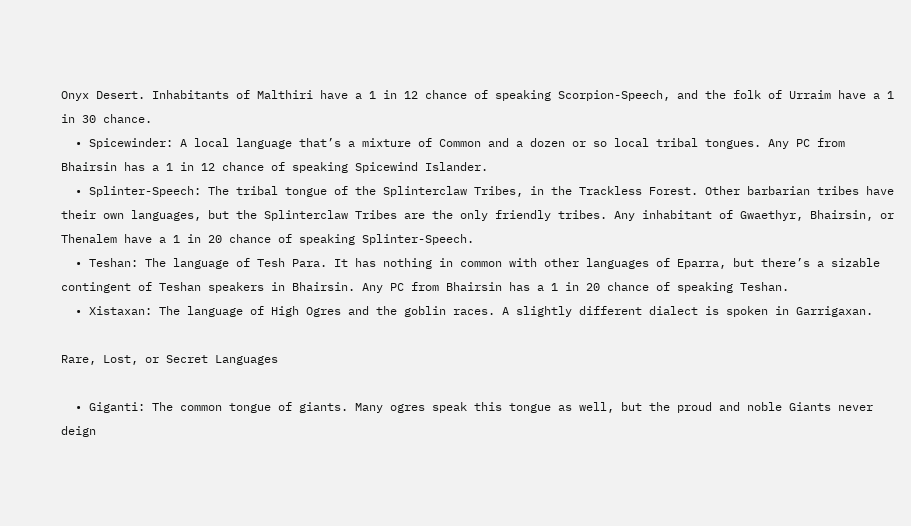Onyx Desert. Inhabitants of Malthiri have a 1 in 12 chance of speaking Scorpion-Speech, and the folk of Urraim have a 1 in 30 chance.
  • Spicewinder: A local language that’s a mixture of Common and a dozen or so local tribal tongues. Any PC from Bhairsin has a 1 in 12 chance of speaking Spicewind Islander.
  • Splinter-Speech: The tribal tongue of the Splinterclaw Tribes, in the Trackless Forest. Other barbarian tribes have their own languages, but the Splinterclaw Tribes are the only friendly tribes. Any inhabitant of Gwaethyr, Bhairsin, or Thenalem have a 1 in 20 chance of speaking Splinter-Speech.
  • Teshan: The language of Tesh Para. It has nothing in common with other languages of Eparra, but there’s a sizable contingent of Teshan speakers in Bhairsin. Any PC from Bhairsin has a 1 in 20 chance of speaking Teshan.
  • Xistaxan: The language of High Ogres and the goblin races. A slightly different dialect is spoken in Garrigaxan.

Rare, Lost, or Secret Languages

  • Giganti: The common tongue of giants. Many ogres speak this tongue as well, but the proud and noble Giants never deign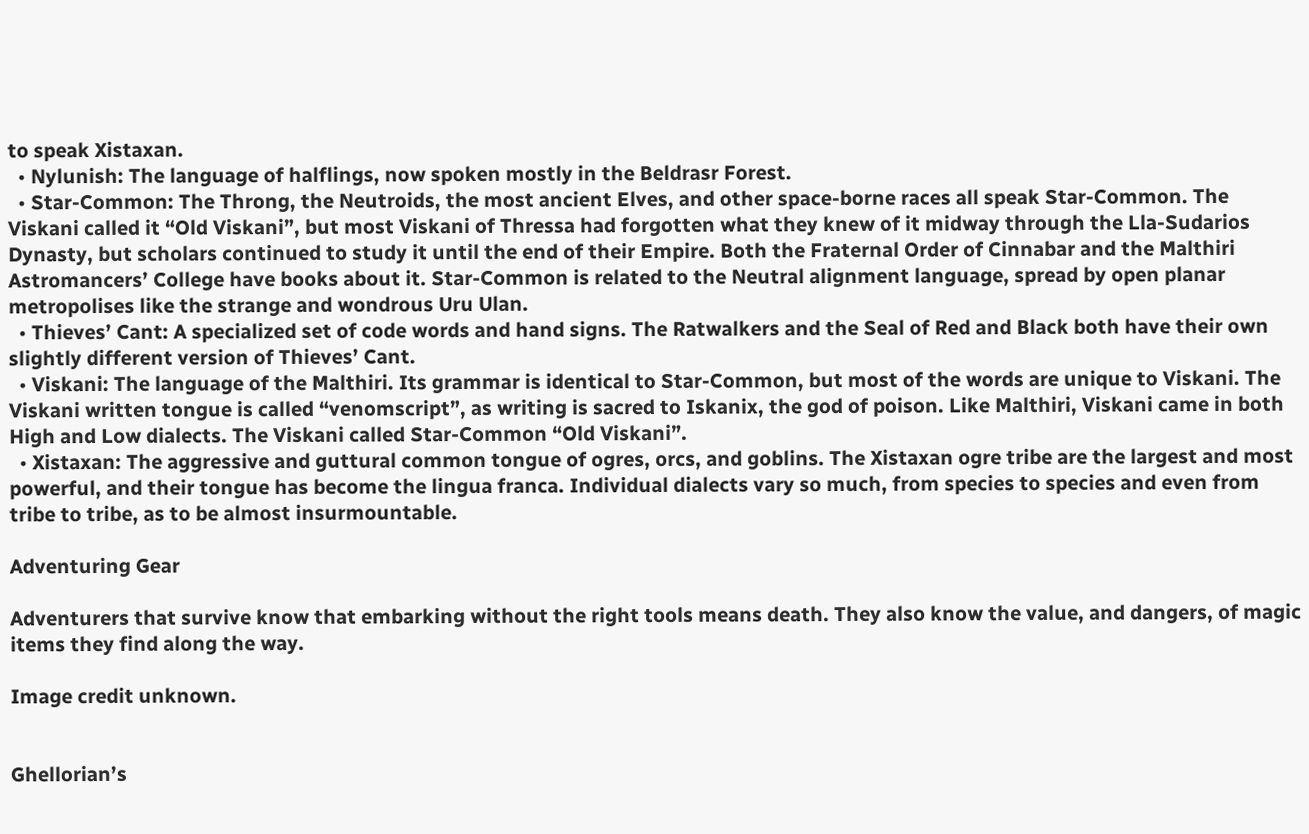to speak Xistaxan.
  • Nylunish: The language of halflings, now spoken mostly in the Beldrasr Forest.
  • Star-Common: The Throng, the Neutroids, the most ancient Elves, and other space-borne races all speak Star-Common. The Viskani called it “Old Viskani”, but most Viskani of Thressa had forgotten what they knew of it midway through the Lla-Sudarios Dynasty, but scholars continued to study it until the end of their Empire. Both the Fraternal Order of Cinnabar and the Malthiri Astromancers’ College have books about it. Star-Common is related to the Neutral alignment language, spread by open planar metropolises like the strange and wondrous Uru Ulan.
  • Thieves’ Cant: A specialized set of code words and hand signs. The Ratwalkers and the Seal of Red and Black both have their own slightly different version of Thieves’ Cant.
  • Viskani: The language of the Malthiri. Its grammar is identical to Star-Common, but most of the words are unique to Viskani. The Viskani written tongue is called “venomscript”, as writing is sacred to Iskanix, the god of poison. Like Malthiri, Viskani came in both High and Low dialects. The Viskani called Star-Common “Old Viskani”.
  • Xistaxan: The aggressive and guttural common tongue of ogres, orcs, and goblins. The Xistaxan ogre tribe are the largest and most powerful, and their tongue has become the lingua franca. Individual dialects vary so much, from species to species and even from tribe to tribe, as to be almost insurmountable.

Adventuring Gear

Adventurers that survive know that embarking without the right tools means death. They also know the value, and dangers, of magic items they find along the way.

Image credit unknown.


Ghellorian’s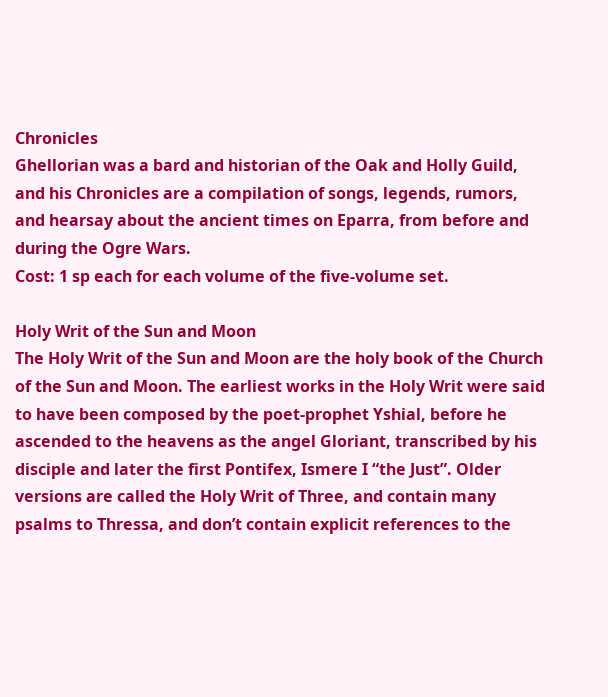Chronicles
Ghellorian was a bard and historian of the Oak and Holly Guild, and his Chronicles are a compilation of songs, legends, rumors, and hearsay about the ancient times on Eparra, from before and during the Ogre Wars.
Cost: 1 sp each for each volume of the five-volume set.

Holy Writ of the Sun and Moon
The Holy Writ of the Sun and Moon are the holy book of the Church of the Sun and Moon. The earliest works in the Holy Writ were said to have been composed by the poet-prophet Yshial, before he ascended to the heavens as the angel Gloriant, transcribed by his disciple and later the first Pontifex, Ismere I “the Just”. Older versions are called the Holy Writ of Three, and contain many psalms to Thressa, and don’t contain explicit references to the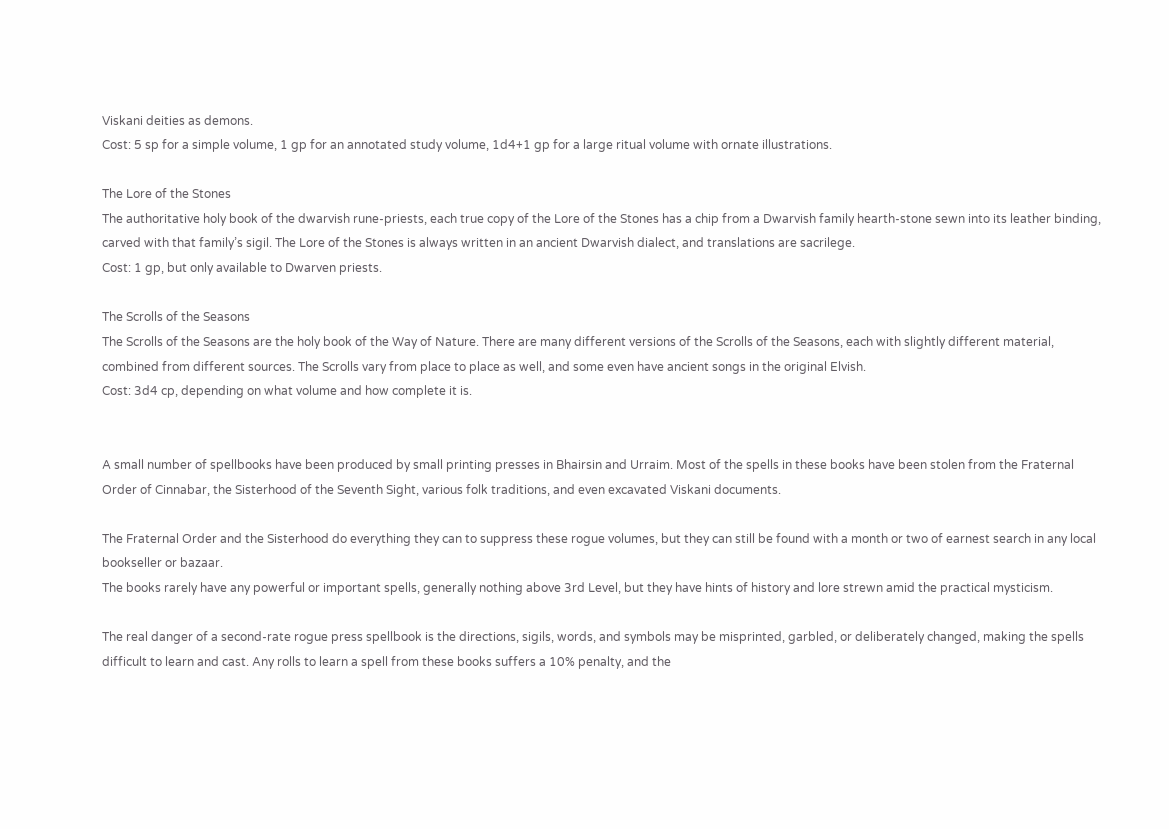Viskani deities as demons.
Cost: 5 sp for a simple volume, 1 gp for an annotated study volume, 1d4+1 gp for a large ritual volume with ornate illustrations.

The Lore of the Stones
The authoritative holy book of the dwarvish rune-priests, each true copy of the Lore of the Stones has a chip from a Dwarvish family hearth-stone sewn into its leather binding, carved with that family’s sigil. The Lore of the Stones is always written in an ancient Dwarvish dialect, and translations are sacrilege.
Cost: 1 gp, but only available to Dwarven priests.

The Scrolls of the Seasons
The Scrolls of the Seasons are the holy book of the Way of Nature. There are many different versions of the Scrolls of the Seasons, each with slightly different material, combined from different sources. The Scrolls vary from place to place as well, and some even have ancient songs in the original Elvish.
Cost: 3d4 cp, depending on what volume and how complete it is.


A small number of spellbooks have been produced by small printing presses in Bhairsin and Urraim. Most of the spells in these books have been stolen from the Fraternal Order of Cinnabar, the Sisterhood of the Seventh Sight, various folk traditions, and even excavated Viskani documents.

The Fraternal Order and the Sisterhood do everything they can to suppress these rogue volumes, but they can still be found with a month or two of earnest search in any local bookseller or bazaar.
The books rarely have any powerful or important spells, generally nothing above 3rd Level, but they have hints of history and lore strewn amid the practical mysticism.

The real danger of a second-rate rogue press spellbook is the directions, sigils, words, and symbols may be misprinted, garbled, or deliberately changed, making the spells difficult to learn and cast. Any rolls to learn a spell from these books suffers a 10% penalty, and the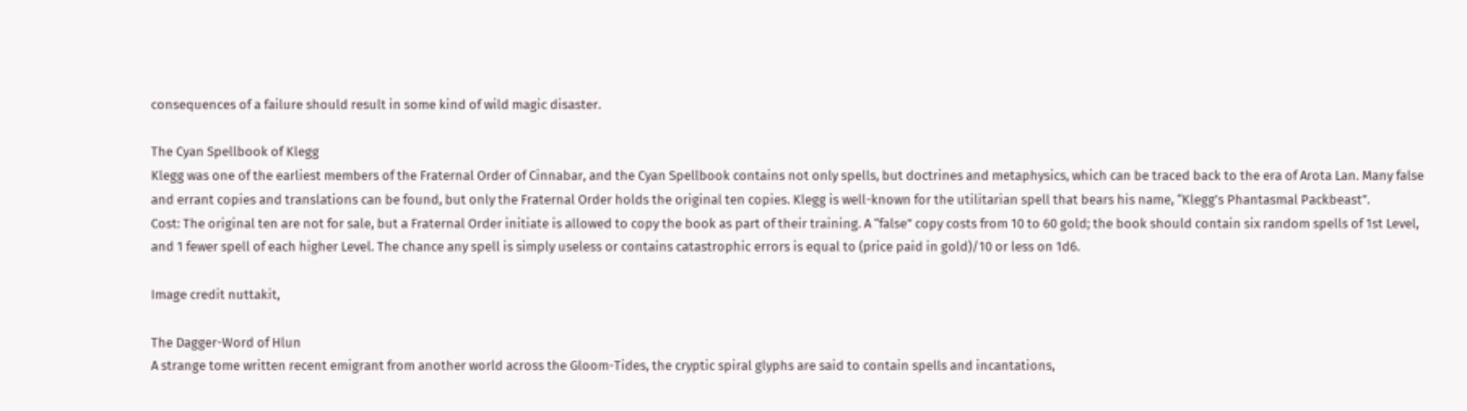consequences of a failure should result in some kind of wild magic disaster.

The Cyan Spellbook of Klegg
Klegg was one of the earliest members of the Fraternal Order of Cinnabar, and the Cyan Spellbook contains not only spells, but doctrines and metaphysics, which can be traced back to the era of Arota Lan. Many false and errant copies and translations can be found, but only the Fraternal Order holds the original ten copies. Klegg is well-known for the utilitarian spell that bears his name, “Klegg’s Phantasmal Packbeast”.
Cost: The original ten are not for sale, but a Fraternal Order initiate is allowed to copy the book as part of their training. A “false” copy costs from 10 to 60 gold; the book should contain six random spells of 1st Level, and 1 fewer spell of each higher Level. The chance any spell is simply useless or contains catastrophic errors is equal to (price paid in gold)/10 or less on 1d6.

Image credit nuttakit,

The Dagger-Word of Hlun
A strange tome written recent emigrant from another world across the Gloom-Tides, the cryptic spiral glyphs are said to contain spells and incantations,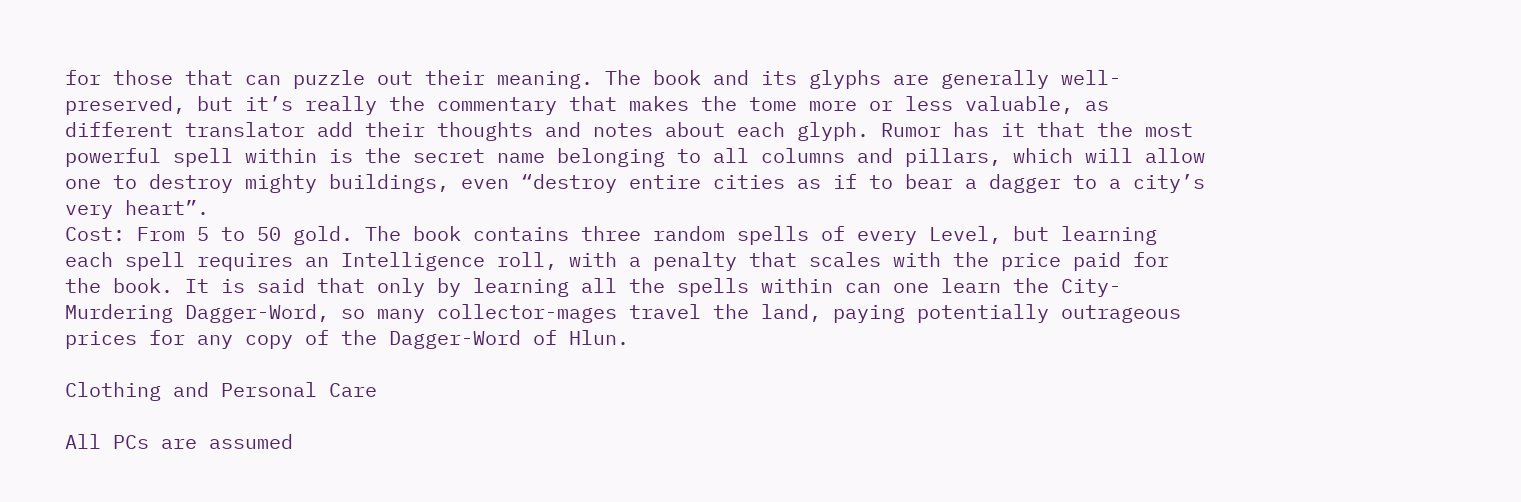for those that can puzzle out their meaning. The book and its glyphs are generally well-preserved, but it’s really the commentary that makes the tome more or less valuable, as different translator add their thoughts and notes about each glyph. Rumor has it that the most powerful spell within is the secret name belonging to all columns and pillars, which will allow one to destroy mighty buildings, even “destroy entire cities as if to bear a dagger to a city’s very heart”.
Cost: From 5 to 50 gold. The book contains three random spells of every Level, but learning each spell requires an Intelligence roll, with a penalty that scales with the price paid for the book. It is said that only by learning all the spells within can one learn the City-Murdering Dagger-Word, so many collector-mages travel the land, paying potentially outrageous prices for any copy of the Dagger-Word of Hlun.

Clothing and Personal Care

All PCs are assumed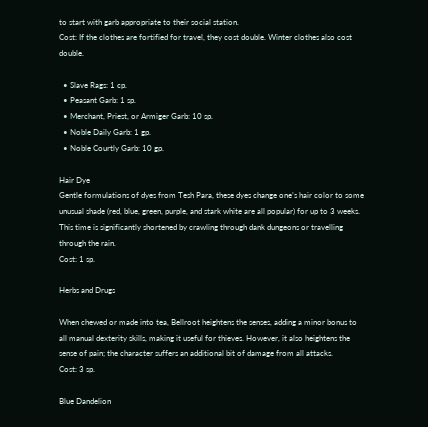to start with garb appropriate to their social station.
Cost: If the clothes are fortified for travel, they cost double. Winter clothes also cost double.

  • Slave Rags: 1 cp.
  • Peasant Garb: 1 sp.
  • Merchant, Priest, or Armiger Garb: 10 sp.
  • Noble Daily Garb: 1 gp.
  • Noble Courtly Garb: 10 gp.

Hair Dye
Gentle formulations of dyes from Tesh Para, these dyes change one’s hair color to some unusual shade (red, blue, green, purple, and stark white are all popular) for up to 3 weeks. This time is significantly shortened by crawling through dank dungeons or travelling through the rain.
Cost: 1 sp.

Herbs and Drugs

When chewed or made into tea, Bellroot heightens the senses, adding a minor bonus to all manual dexterity skills, making it useful for thieves. However, it also heightens the sense of pain; the character suffers an additional bit of damage from all attacks.
Cost: 3 sp.

Blue Dandelion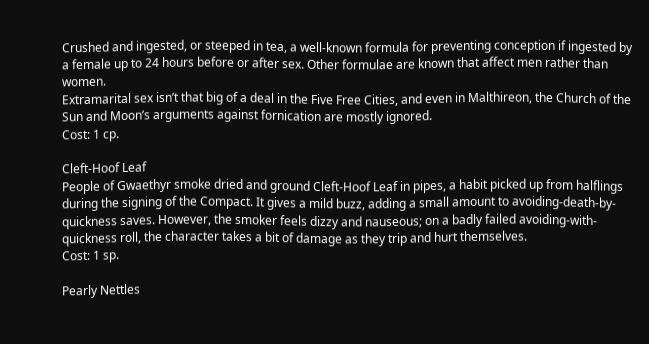Crushed and ingested, or steeped in tea, a well-known formula for preventing conception if ingested by a female up to 24 hours before or after sex. Other formulae are known that affect men rather than women.
Extramarital sex isn’t that big of a deal in the Five Free Cities, and even in Malthireon, the Church of the Sun and Moon’s arguments against fornication are mostly ignored.
Cost: 1 cp.

Cleft-Hoof Leaf
People of Gwaethyr smoke dried and ground Cleft-Hoof Leaf in pipes, a habit picked up from halflings during the signing of the Compact. It gives a mild buzz, adding a small amount to avoiding-death-by-quickness saves. However, the smoker feels dizzy and nauseous; on a badly failed avoiding-with-quickness roll, the character takes a bit of damage as they trip and hurt themselves.
Cost: 1 sp.

Pearly Nettles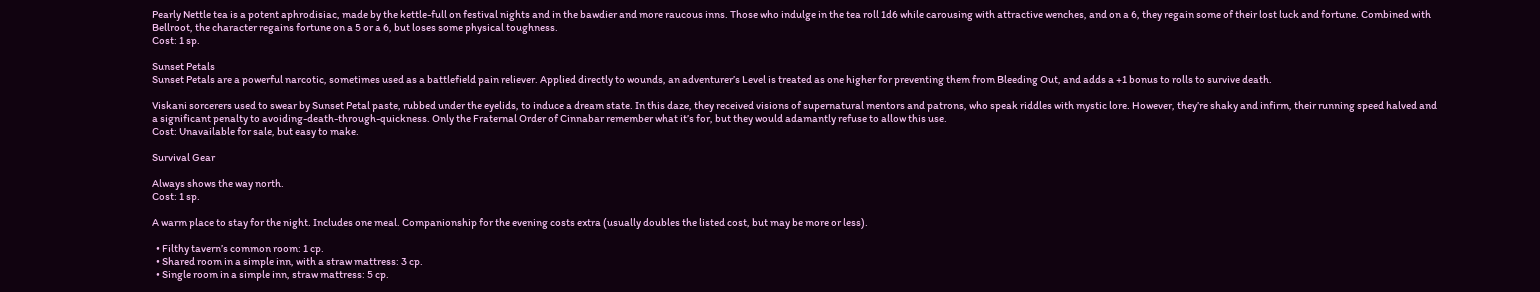Pearly Nettle tea is a potent aphrodisiac, made by the kettle-full on festival nights and in the bawdier and more raucous inns. Those who indulge in the tea roll 1d6 while carousing with attractive wenches, and on a 6, they regain some of their lost luck and fortune. Combined with Bellroot, the character regains fortune on a 5 or a 6, but loses some physical toughness.
Cost: 1 sp.

Sunset Petals
Sunset Petals are a powerful narcotic, sometimes used as a battlefield pain reliever. Applied directly to wounds, an adventurer’s Level is treated as one higher for preventing them from Bleeding Out, and adds a +1 bonus to rolls to survive death.

Viskani sorcerers used to swear by Sunset Petal paste, rubbed under the eyelids, to induce a dream state. In this daze, they received visions of supernatural mentors and patrons, who speak riddles with mystic lore. However, they’re shaky and infirm, their running speed halved and a significant penalty to avoiding-death-through-quickness. Only the Fraternal Order of Cinnabar remember what it’s for, but they would adamantly refuse to allow this use.
Cost: Unavailable for sale, but easy to make.

Survival Gear

Always shows the way north.
Cost: 1 sp.

A warm place to stay for the night. Includes one meal. Companionship for the evening costs extra (usually doubles the listed cost, but may be more or less).

  • Filthy tavern’s common room: 1 cp.
  • Shared room in a simple inn, with a straw mattress: 3 cp.
  • Single room in a simple inn, straw mattress: 5 cp.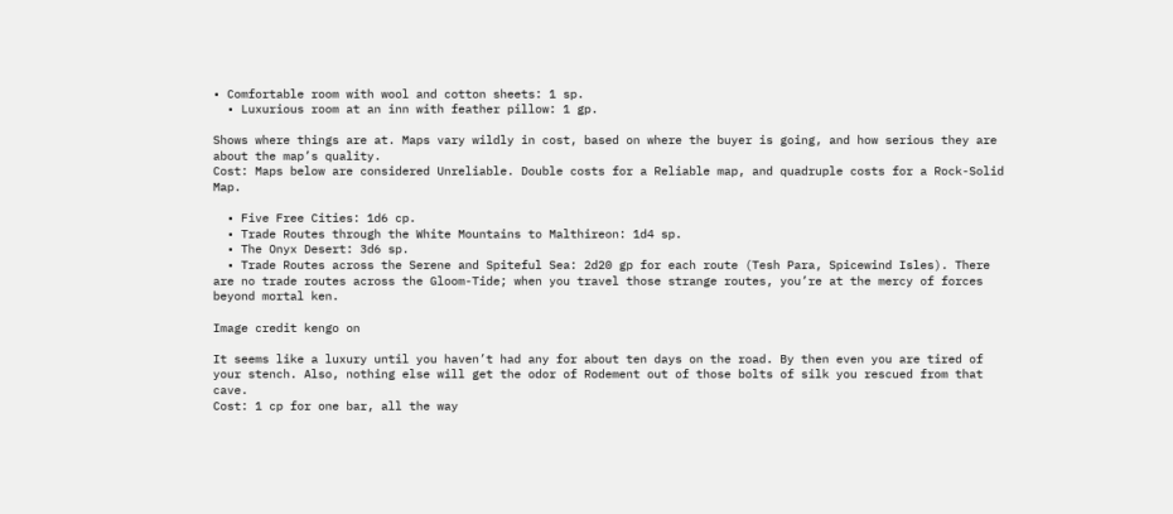• Comfortable room with wool and cotton sheets: 1 sp.
  • Luxurious room at an inn with feather pillow: 1 gp.

Shows where things are at. Maps vary wildly in cost, based on where the buyer is going, and how serious they are about the map’s quality.
Cost: Maps below are considered Unreliable. Double costs for a Reliable map, and quadruple costs for a Rock-Solid Map.

  • Five Free Cities: 1d6 cp.
  • Trade Routes through the White Mountains to Malthireon: 1d4 sp.
  • The Onyx Desert: 3d6 sp.
  • Trade Routes across the Serene and Spiteful Sea: 2d20 gp for each route (Tesh Para, Spicewind Isles). There are no trade routes across the Gloom-Tide; when you travel those strange routes, you’re at the mercy of forces beyond mortal ken.

Image credit kengo on

It seems like a luxury until you haven’t had any for about ten days on the road. By then even you are tired of your stench. Also, nothing else will get the odor of Rodement out of those bolts of silk you rescued from that cave.
Cost: 1 cp for one bar, all the way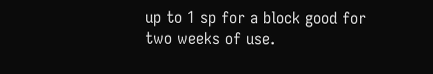up to 1 sp for a block good for two weeks of use.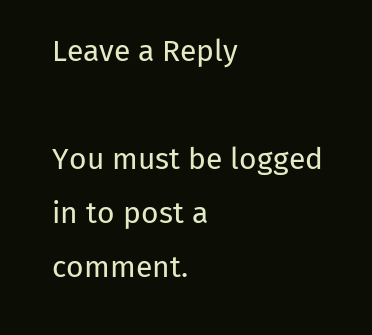Leave a Reply

You must be logged in to post a comment.